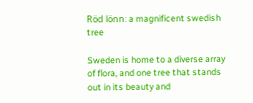Röd lönn: a magnificent swedish tree

Sweden is home to a diverse array of flora, and one tree that stands out in its beauty and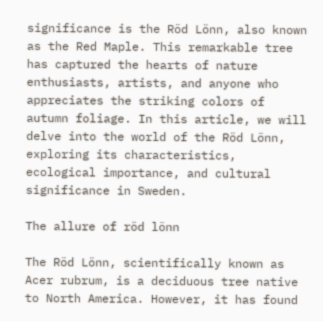significance is the Röd Lönn, also known as the Red Maple. This remarkable tree has captured the hearts of nature enthusiasts, artists, and anyone who appreciates the striking colors of autumn foliage. In this article, we will delve into the world of the Röd Lönn, exploring its characteristics, ecological importance, and cultural significance in Sweden.

The allure of röd lönn

The Röd Lönn, scientifically known as Acer rubrum, is a deciduous tree native to North America. However, it has found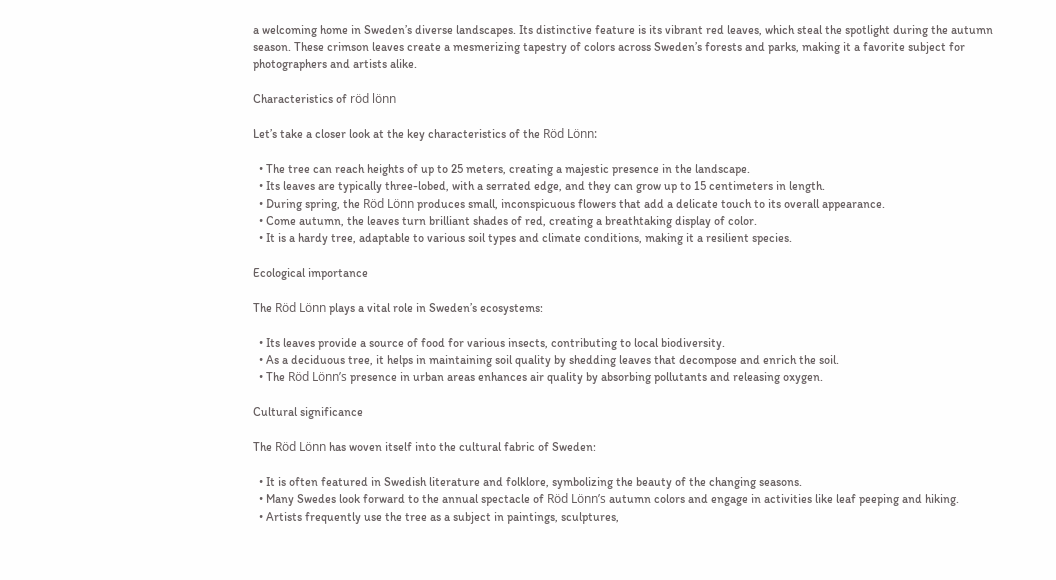a welcoming home in Sweden’s diverse landscapes. Its distinctive feature is its vibrant red leaves, which steal the spotlight during the autumn season. These crimson leaves create a mesmerizing tapestry of colors across Sweden’s forests and parks, making it a favorite subject for photographers and artists alike.

Characteristics of röd lönn

Let’s take a closer look at the key characteristics of the Röd Lönn:

  • The tree can reach heights of up to 25 meters, creating a majestic presence in the landscape.
  • Its leaves are typically three-lobed, with a serrated edge, and they can grow up to 15 centimeters in length.
  • During spring, the Röd Lönn produces small, inconspicuous flowers that add a delicate touch to its overall appearance.
  • Come autumn, the leaves turn brilliant shades of red, creating a breathtaking display of color.
  • It is a hardy tree, adaptable to various soil types and climate conditions, making it a resilient species.

Ecological importance

The Röd Lönn plays a vital role in Sweden’s ecosystems:

  • Its leaves provide a source of food for various insects, contributing to local biodiversity.
  • As a deciduous tree, it helps in maintaining soil quality by shedding leaves that decompose and enrich the soil.
  • The Röd Lönn’s presence in urban areas enhances air quality by absorbing pollutants and releasing oxygen.

Cultural significance

The Röd Lönn has woven itself into the cultural fabric of Sweden:

  • It is often featured in Swedish literature and folklore, symbolizing the beauty of the changing seasons.
  • Many Swedes look forward to the annual spectacle of Röd Lönn’s autumn colors and engage in activities like leaf peeping and hiking.
  • Artists frequently use the tree as a subject in paintings, sculptures,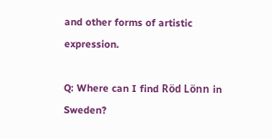and other forms of artistic expression.

Q: Where can I find Röd Lönn in Sweden?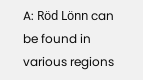A: Röd Lönn can be found in various regions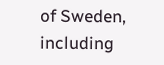of Sweden, including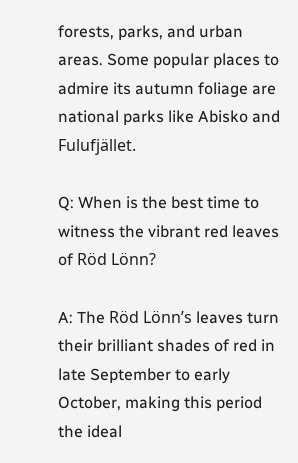forests, parks, and urban areas. Some popular places to admire its autumn foliage are national parks like Abisko and Fulufjället.

Q: When is the best time to witness the vibrant red leaves of Röd Lönn?

A: The Röd Lönn’s leaves turn their brilliant shades of red in late September to early October, making this period the ideal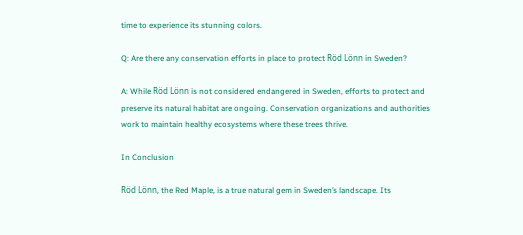time to experience its stunning colors.

Q: Are there any conservation efforts in place to protect Röd Lönn in Sweden?

A: While Röd Lönn is not considered endangered in Sweden, efforts to protect and preserve its natural habitat are ongoing. Conservation organizations and authorities work to maintain healthy ecosystems where these trees thrive.

In Conclusion

Röd Lönn, the Red Maple, is a true natural gem in Sweden’s landscape. Its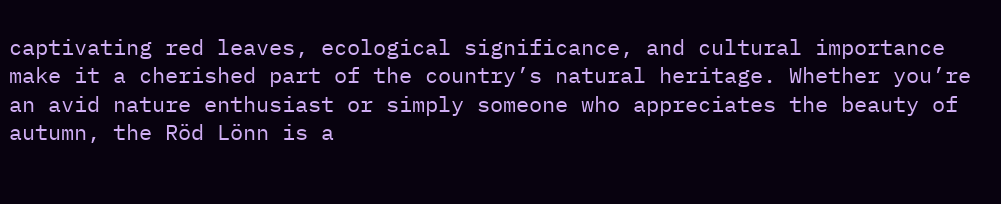captivating red leaves, ecological significance, and cultural importance make it a cherished part of the country’s natural heritage. Whether you’re an avid nature enthusiast or simply someone who appreciates the beauty of autumn, the Röd Lönn is a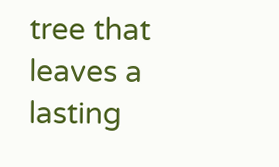tree that leaves a lasting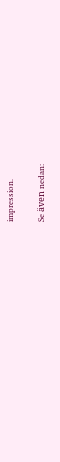impression.

Se även nedan: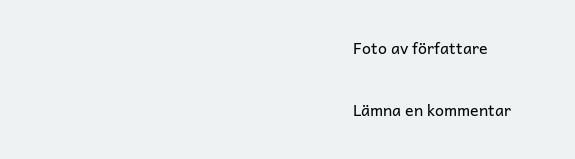Foto av författare


Lämna en kommentar